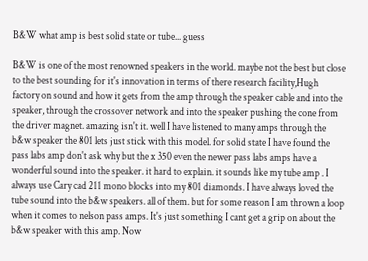B&W what amp is best solid state or tube... guess

B&W is one of the most renowned speakers in the world. maybe not the best but close to the best sounding for it's innovation in terms of there research facility,Hugh factory on sound and how it gets from the amp through the speaker cable and into the speaker, through the crossover network and into the speaker pushing the cone from the driver magnet. amazing isn't it. well I have listened to many amps through the b&w speaker the 801 lets just stick with this model. for solid state I have found the pass labs amp don't ask why but the x 350 even the newer pass labs amps have a wonderful sound into the speaker. it hard to explain. it sounds like my tube amp . I always use Cary cad 211 mono blocks into my 801 diamonds. I have always loved the tube sound into the b&w speakers. all of them. but for some reason I am thrown a loop when it comes to nelson pass amps. It's just something I cant get a grip on about the b&w speaker with this amp. Now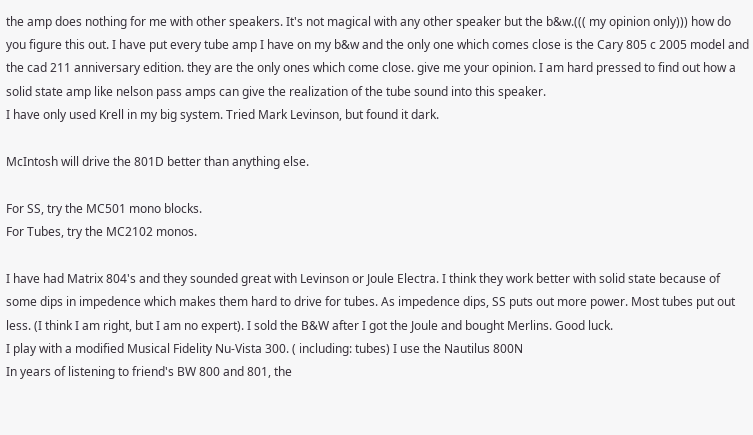the amp does nothing for me with other speakers. It's not magical with any other speaker but the b&w.((( my opinion only))) how do you figure this out. I have put every tube amp I have on my b&w and the only one which comes close is the Cary 805 c 2005 model and the cad 211 anniversary edition. they are the only ones which come close. give me your opinion. I am hard pressed to find out how a solid state amp like nelson pass amps can give the realization of the tube sound into this speaker.
I have only used Krell in my big system. Tried Mark Levinson, but found it dark.

McIntosh will drive the 801D better than anything else.

For SS, try the MC501 mono blocks.
For Tubes, try the MC2102 monos.

I have had Matrix 804's and they sounded great with Levinson or Joule Electra. I think they work better with solid state because of some dips in impedence which makes them hard to drive for tubes. As impedence dips, SS puts out more power. Most tubes put out less. (I think I am right, but I am no expert). I sold the B&W after I got the Joule and bought Merlins. Good luck.
I play with a modified Musical Fidelity Nu-Vista 300. ( including: tubes) I use the Nautilus 800N
In years of listening to friend's BW 800 and 801, the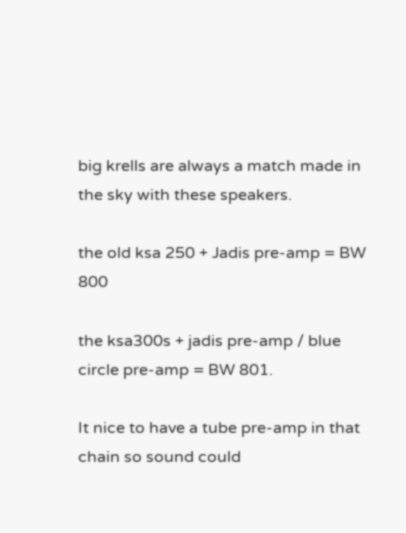big krells are always a match made in the sky with these speakers.

the old ksa 250 + Jadis pre-amp = BW 800

the ksa300s + jadis pre-amp / blue circle pre-amp = BW 801.

It nice to have a tube pre-amp in that chain so sound could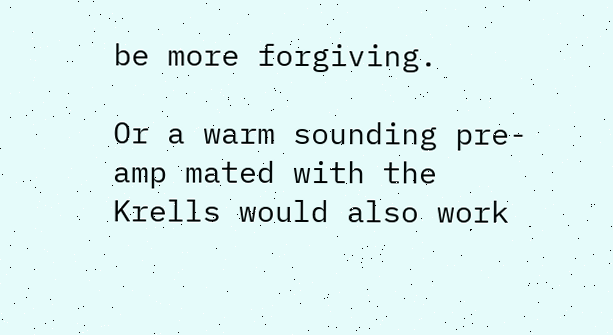be more forgiving.

Or a warm sounding pre-amp mated with the Krells would also work